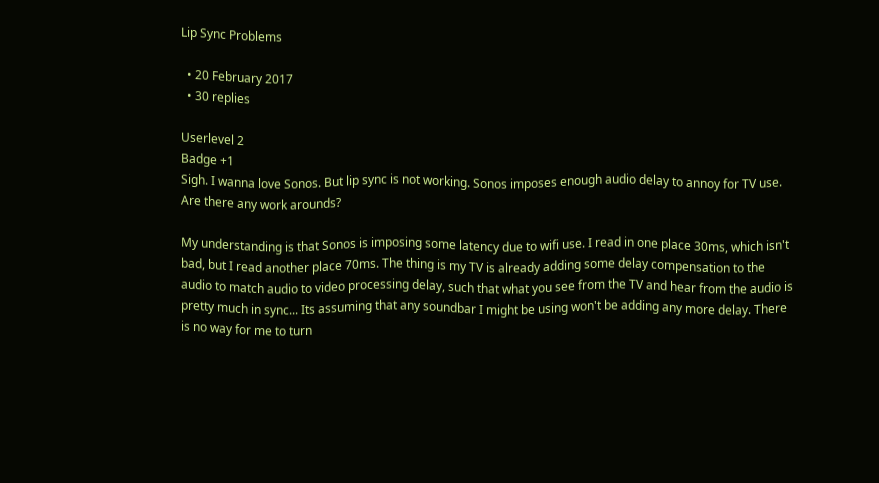Lip Sync Problems

  • 20 February 2017
  • 30 replies

Userlevel 2
Badge +1
Sigh. I wanna love Sonos. But lip sync is not working. Sonos imposes enough audio delay to annoy for TV use. Are there any work arounds?

My understanding is that Sonos is imposing some latency due to wifi use. I read in one place 30ms, which isn't bad, but I read another place 70ms. The thing is my TV is already adding some delay compensation to the audio to match audio to video processing delay, such that what you see from the TV and hear from the audio is pretty much in sync... Its assuming that any soundbar I might be using won't be adding any more delay. There is no way for me to turn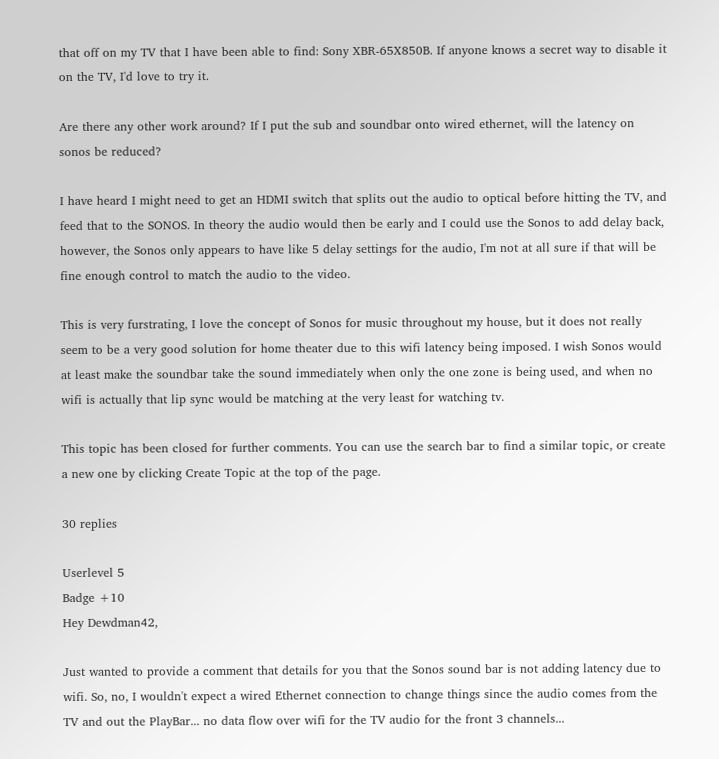that off on my TV that I have been able to find: Sony XBR-65X850B. If anyone knows a secret way to disable it on the TV, I'd love to try it.

Are there any other work around? If I put the sub and soundbar onto wired ethernet, will the latency on sonos be reduced?

I have heard I might need to get an HDMI switch that splits out the audio to optical before hitting the TV, and feed that to the SONOS. In theory the audio would then be early and I could use the Sonos to add delay back, however, the Sonos only appears to have like 5 delay settings for the audio, I'm not at all sure if that will be fine enough control to match the audio to the video.

This is very furstrating, I love the concept of Sonos for music throughout my house, but it does not really seem to be a very good solution for home theater due to this wifi latency being imposed. I wish Sonos would at least make the soundbar take the sound immediately when only the one zone is being used, and when no wifi is actually that lip sync would be matching at the very least for watching tv.

This topic has been closed for further comments. You can use the search bar to find a similar topic, or create a new one by clicking Create Topic at the top of the page.

30 replies

Userlevel 5
Badge +10
Hey Dewdman42,

Just wanted to provide a comment that details for you that the Sonos sound bar is not adding latency due to wifi. So, no, I wouldn't expect a wired Ethernet connection to change things since the audio comes from the TV and out the PlayBar... no data flow over wifi for the TV audio for the front 3 channels...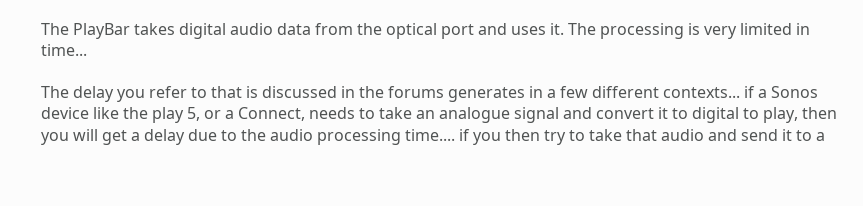The PlayBar takes digital audio data from the optical port and uses it. The processing is very limited in time...

The delay you refer to that is discussed in the forums generates in a few different contexts... if a Sonos device like the play 5, or a Connect, needs to take an analogue signal and convert it to digital to play, then you will get a delay due to the audio processing time.... if you then try to take that audio and send it to a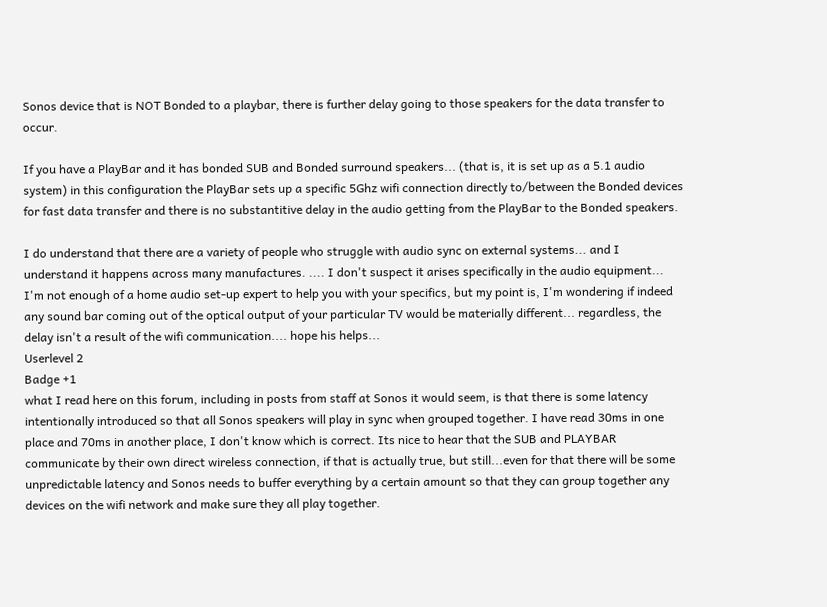Sonos device that is NOT Bonded to a playbar, there is further delay going to those speakers for the data transfer to occur.

If you have a PlayBar and it has bonded SUB and Bonded surround speakers... (that is, it is set up as a 5.1 audio system) in this configuration the PlayBar sets up a specific 5Ghz wifi connection directly to/between the Bonded devices for fast data transfer and there is no substantitive delay in the audio getting from the PlayBar to the Bonded speakers.

I do understand that there are a variety of people who struggle with audio sync on external systems... and I understand it happens across many manufactures. .... I don't suspect it arises specifically in the audio equipment... I'm not enough of a home audio set-up expert to help you with your specifics, but my point is, I'm wondering if indeed any sound bar coming out of the optical output of your particular TV would be materially different... regardless, the delay isn't a result of the wifi communication.... hope his helps...
Userlevel 2
Badge +1
what I read here on this forum, including in posts from staff at Sonos it would seem, is that there is some latency intentionally introduced so that all Sonos speakers will play in sync when grouped together. I have read 30ms in one place and 70ms in another place, I don't know which is correct. Its nice to hear that the SUB and PLAYBAR communicate by their own direct wireless connection, if that is actually true, but still...even for that there will be some unpredictable latency and Sonos needs to buffer everything by a certain amount so that they can group together any devices on the wifi network and make sure they all play together.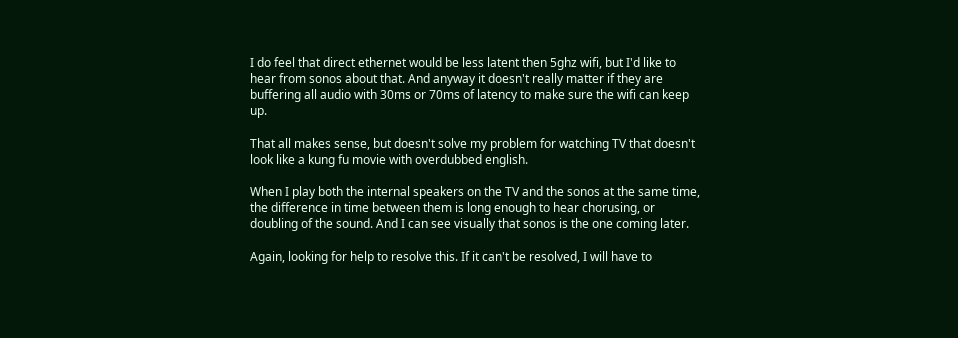I do feel that direct ethernet would be less latent then 5ghz wifi, but I'd like to hear from sonos about that. And anyway it doesn't really matter if they are buffering all audio with 30ms or 70ms of latency to make sure the wifi can keep up.

That all makes sense, but doesn't solve my problem for watching TV that doesn't look like a kung fu movie with overdubbed english.

When I play both the internal speakers on the TV and the sonos at the same time, the difference in time between them is long enough to hear chorusing, or doubling of the sound. And I can see visually that sonos is the one coming later.

Again, looking for help to resolve this. If it can't be resolved, I will have to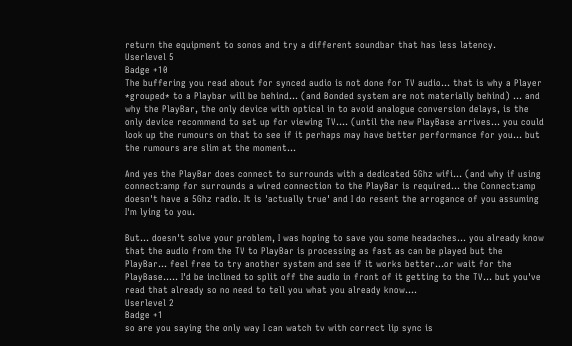return the equipment to sonos and try a different soundbar that has less latency.
Userlevel 5
Badge +10
The buffering you read about for synced audio is not done for TV audio... that is why a Player *grouped* to a Playbar will be behind... (and Bonded system are not materially behind) ... and why the PlayBar, the only device with optical in to avoid analogue conversion delays, is the only device recommend to set up for viewing TV.... (until the new PlayBase arrives... you could look up the rumours on that to see if it perhaps may have better performance for you... but the rumours are slim at the moment...

And yes the PlayBar does connect to surrounds with a dedicated 5Ghz wifi... (and why if using connect:amp for surrounds a wired connection to the PlayBar is required... the Connect:amp doesn't have a 5Ghz radio. It is 'actually true' and I do resent the arrogance of you assuming I'm lying to you.

But... doesn't solve your problem, I was hoping to save you some headaches... you already know that the audio from the TV to PlayBar is processing as fast as can be played but the PlayBar... feel free to try another system and see if it works better...or wait for the PlayBase..... I'd be inclined to split off the audio in front of it getting to the TV... but you've read that already so no need to tell you what you already know....
Userlevel 2
Badge +1
so are you saying the only way I can watch tv with correct lip sync is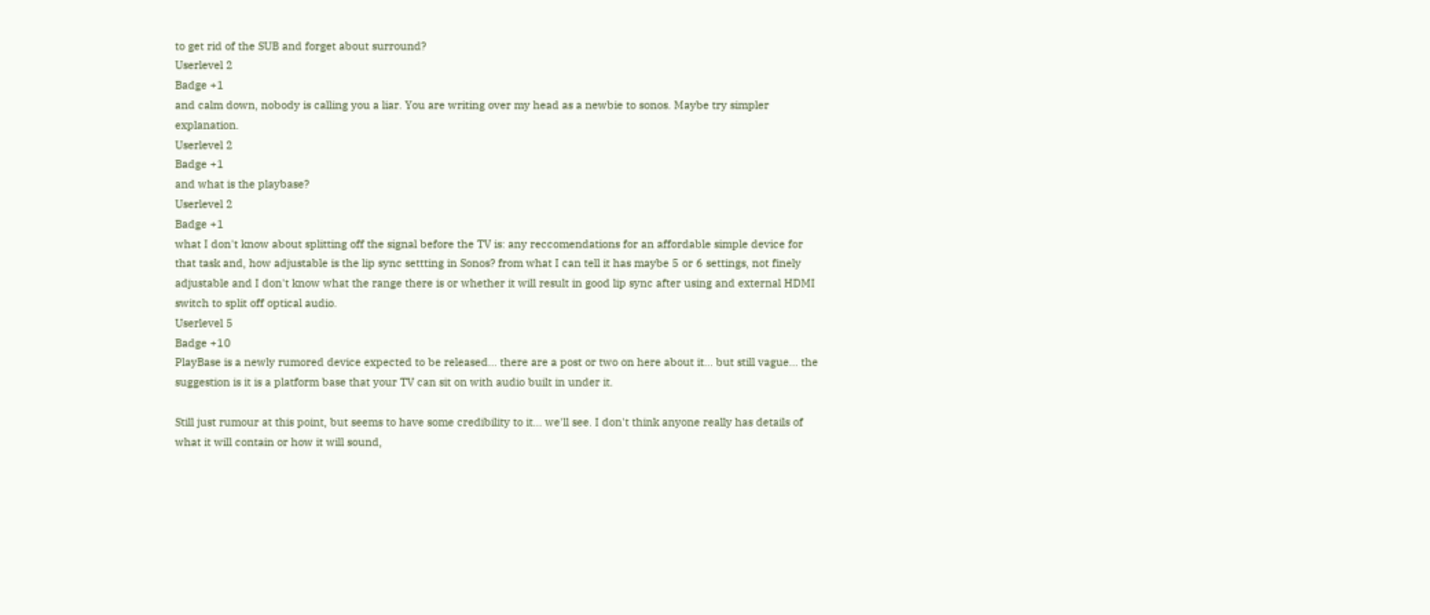to get rid of the SUB and forget about surround?
Userlevel 2
Badge +1
and calm down, nobody is calling you a liar. You are writing over my head as a newbie to sonos. Maybe try simpler explanation.
Userlevel 2
Badge +1
and what is the playbase?
Userlevel 2
Badge +1
what I don't know about splitting off the signal before the TV is: any reccomendations for an affordable simple device for that task and, how adjustable is the lip sync settting in Sonos? from what I can tell it has maybe 5 or 6 settings, not finely adjustable and I don't know what the range there is or whether it will result in good lip sync after using and external HDMI switch to split off optical audio.
Userlevel 5
Badge +10
PlayBase is a newly rumored device expected to be released... there are a post or two on here about it... but still vague... the suggestion is it is a platform base that your TV can sit on with audio built in under it.

Still just rumour at this point, but seems to have some credibility to it... we'll see. I don't think anyone really has details of what it will contain or how it will sound,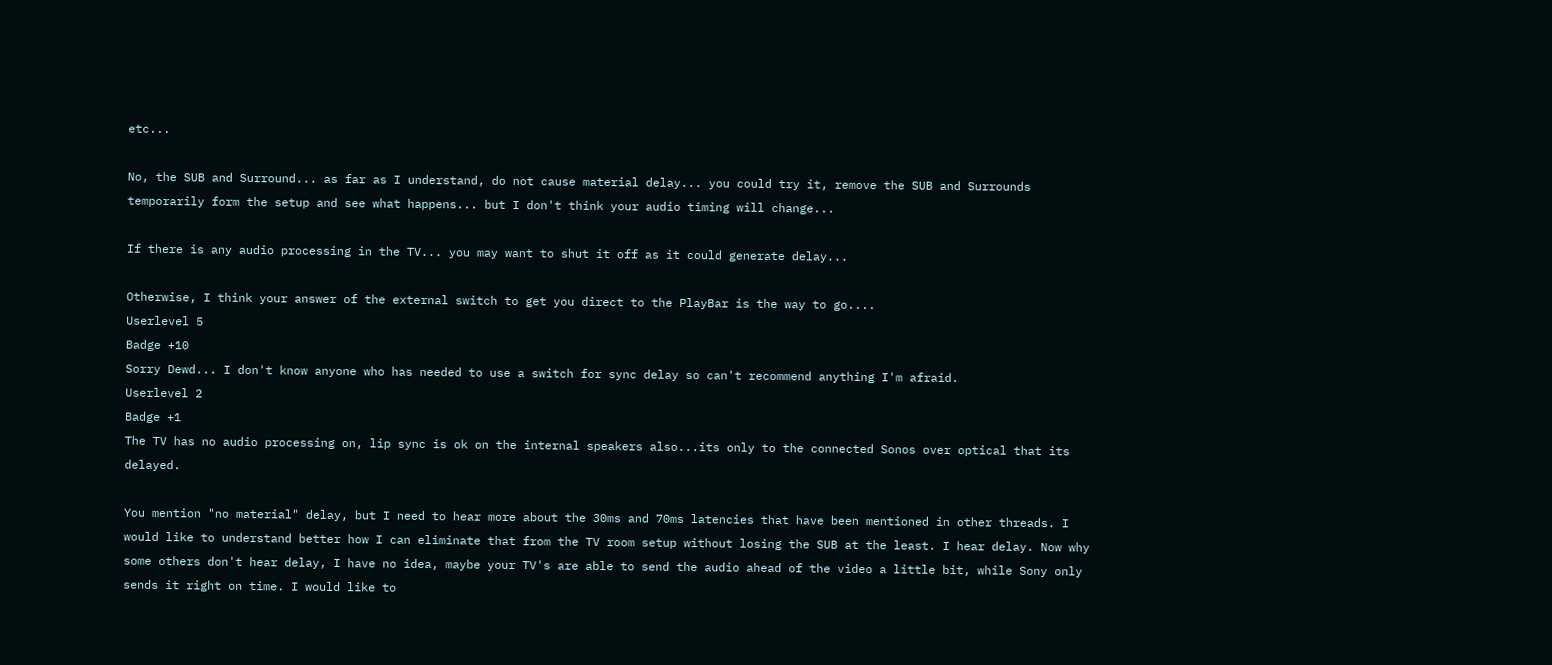etc...

No, the SUB and Surround... as far as I understand, do not cause material delay... you could try it, remove the SUB and Surrounds temporarily form the setup and see what happens... but I don't think your audio timing will change...

If there is any audio processing in the TV... you may want to shut it off as it could generate delay...

Otherwise, I think your answer of the external switch to get you direct to the PlayBar is the way to go....
Userlevel 5
Badge +10
Sorry Dewd... I don't know anyone who has needed to use a switch for sync delay so can't recommend anything I'm afraid.
Userlevel 2
Badge +1
The TV has no audio processing on, lip sync is ok on the internal speakers also...its only to the connected Sonos over optical that its delayed.

You mention "no material" delay, but I need to hear more about the 30ms and 70ms latencies that have been mentioned in other threads. I would like to understand better how I can eliminate that from the TV room setup without losing the SUB at the least. I hear delay. Now why some others don't hear delay, I have no idea, maybe your TV's are able to send the audio ahead of the video a little bit, while Sony only sends it right on time. I would like to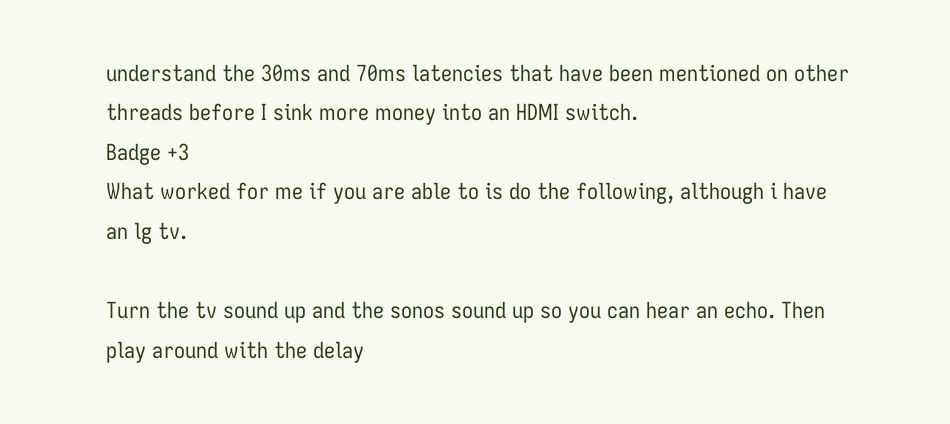understand the 30ms and 70ms latencies that have been mentioned on other threads before I sink more money into an HDMI switch.
Badge +3
What worked for me if you are able to is do the following, although i have an lg tv.

Turn the tv sound up and the sonos sound up so you can hear an echo. Then play around with the delay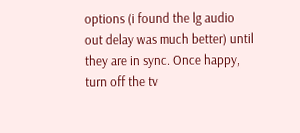options (i found the lg audio out delay was much better) until they are in sync. Once happy, turn off the tv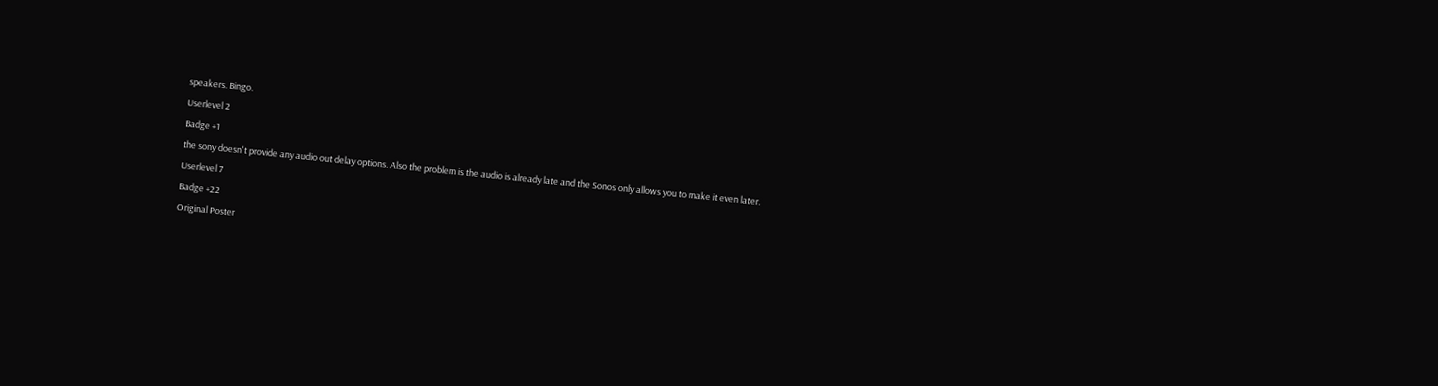speakers. Bingo.
Userlevel 2
Badge +1
the sony doesn't provide any audio out delay options. Also the problem is the audio is already late and the Sonos only allows you to make it even later.
Userlevel 7
Badge +22
Original Poster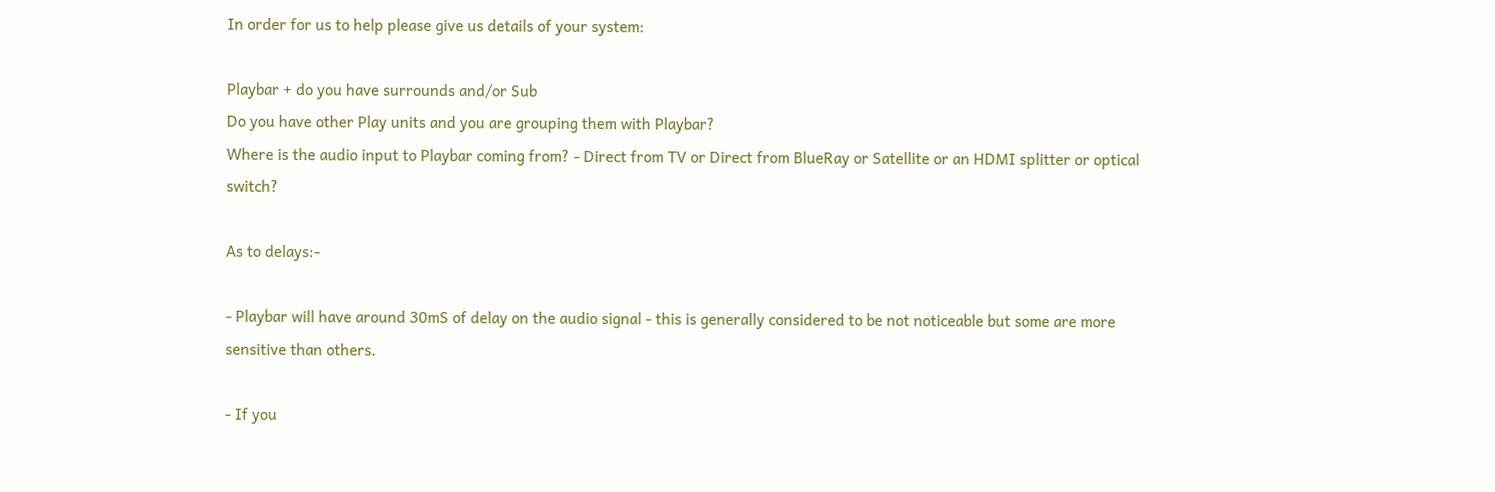In order for us to help please give us details of your system:

Playbar + do you have surrounds and/or Sub
Do you have other Play units and you are grouping them with Playbar?
Where is the audio input to Playbar coming from? - Direct from TV or Direct from BlueRay or Satellite or an HDMI splitter or optical switch?

As to delays:-

- Playbar will have around 30mS of delay on the audio signal - this is generally considered to be not noticeable but some are more sensitive than others.

- If you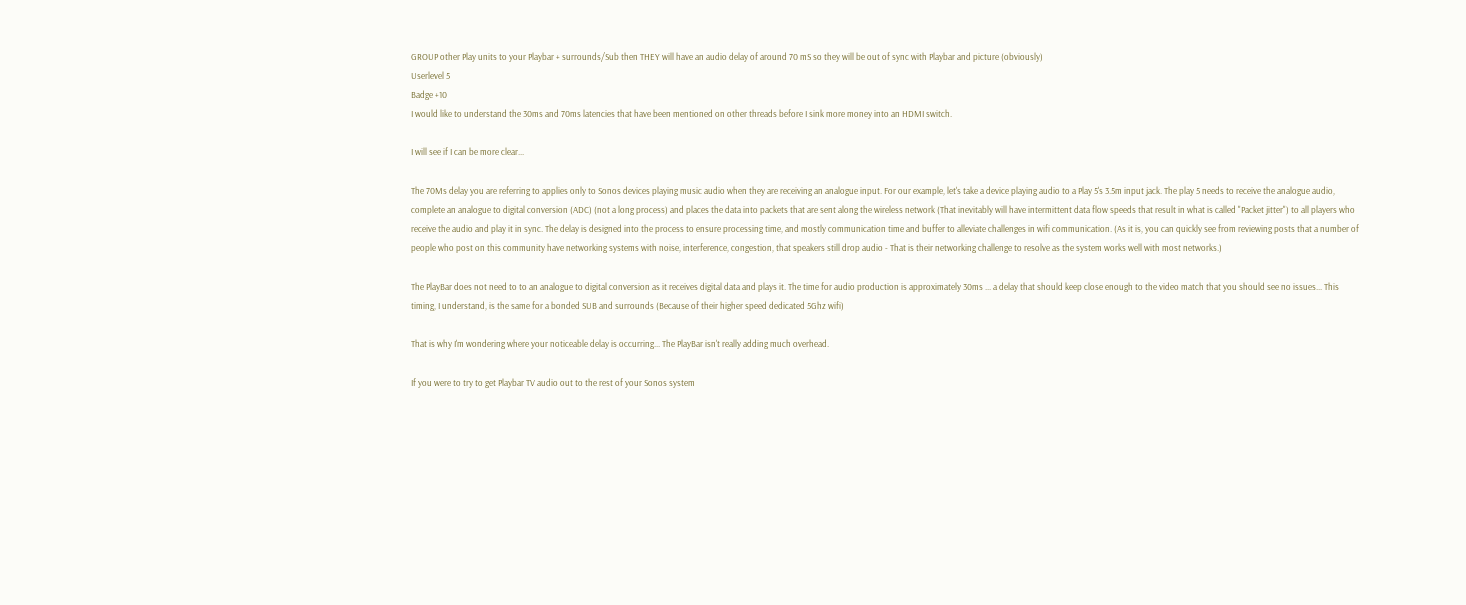GROUP other Play units to your Playbar + surrounds/Sub then THEY will have an audio delay of around 70 mS so they will be out of sync with Playbar and picture (obviously)
Userlevel 5
Badge +10
I would like to understand the 30ms and 70ms latencies that have been mentioned on other threads before I sink more money into an HDMI switch.

I will see if I can be more clear...

The 70Ms delay you are referring to applies only to Sonos devices playing music audio when they are receiving an analogue input. For our example, let's take a device playing audio to a Play 5's 3.5m input jack. The play 5 needs to receive the analogue audio, complete an analogue to digital conversion (ADC) (not a long process) and places the data into packets that are sent along the wireless network (That inevitably will have intermittent data flow speeds that result in what is called "Packet jitter") to all players who receive the audio and play it in sync. The delay is designed into the process to ensure processing time, and mostly communication time and buffer to alleviate challenges in wifi communication. (As it is, you can quickly see from reviewing posts that a number of people who post on this community have networking systems with noise, interference, congestion, that speakers still drop audio - That is their networking challenge to resolve as the system works well with most networks.)

The PlayBar does not need to to an analogue to digital conversion as it receives digital data and plays it. The time for audio production is approximately 30ms ... a delay that should keep close enough to the video match that you should see no issues... This timing, I understand, is the same for a bonded SUB and surrounds (Because of their higher speed dedicated 5Ghz wifi)

That is why I'm wondering where your noticeable delay is occurring... The PlayBar isn't really adding much overhead.

If you were to try to get Playbar TV audio out to the rest of your Sonos system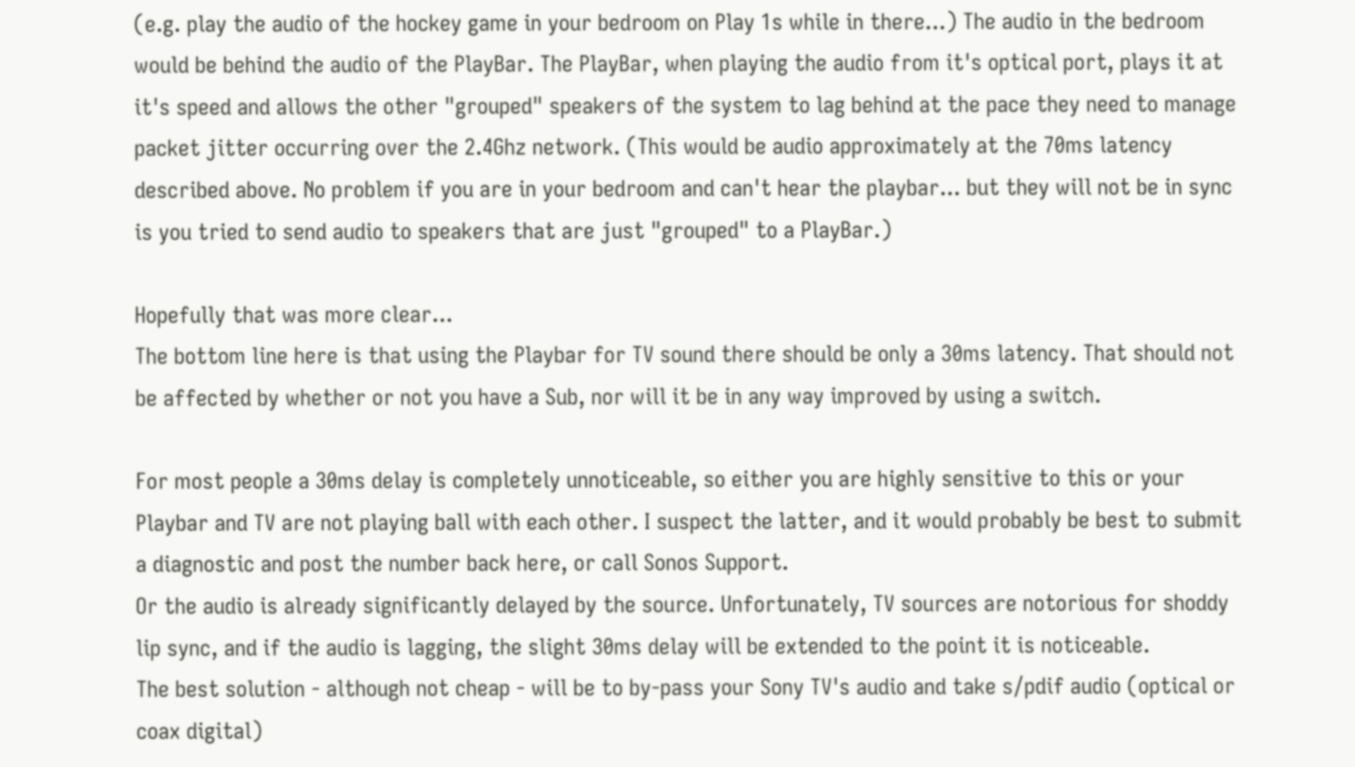(e.g. play the audio of the hockey game in your bedroom on Play 1s while in there...) The audio in the bedroom would be behind the audio of the PlayBar. The PlayBar, when playing the audio from it's optical port, plays it at it's speed and allows the other "grouped" speakers of the system to lag behind at the pace they need to manage packet jitter occurring over the 2.4Ghz network. (This would be audio approximately at the 70ms latency described above. No problem if you are in your bedroom and can't hear the playbar... but they will not be in sync is you tried to send audio to speakers that are just "grouped" to a PlayBar.)

Hopefully that was more clear...
The bottom line here is that using the Playbar for TV sound there should be only a 30ms latency. That should not be affected by whether or not you have a Sub, nor will it be in any way improved by using a switch.

For most people a 30ms delay is completely unnoticeable, so either you are highly sensitive to this or your Playbar and TV are not playing ball with each other. I suspect the latter, and it would probably be best to submit a diagnostic and post the number back here, or call Sonos Support.
Or the audio is already significantly delayed by the source. Unfortunately, TV sources are notorious for shoddy lip sync, and if the audio is lagging, the slight 30ms delay will be extended to the point it is noticeable.
The best solution - although not cheap - will be to by-pass your Sony TV's audio and take s/pdif audio (optical or coax digital)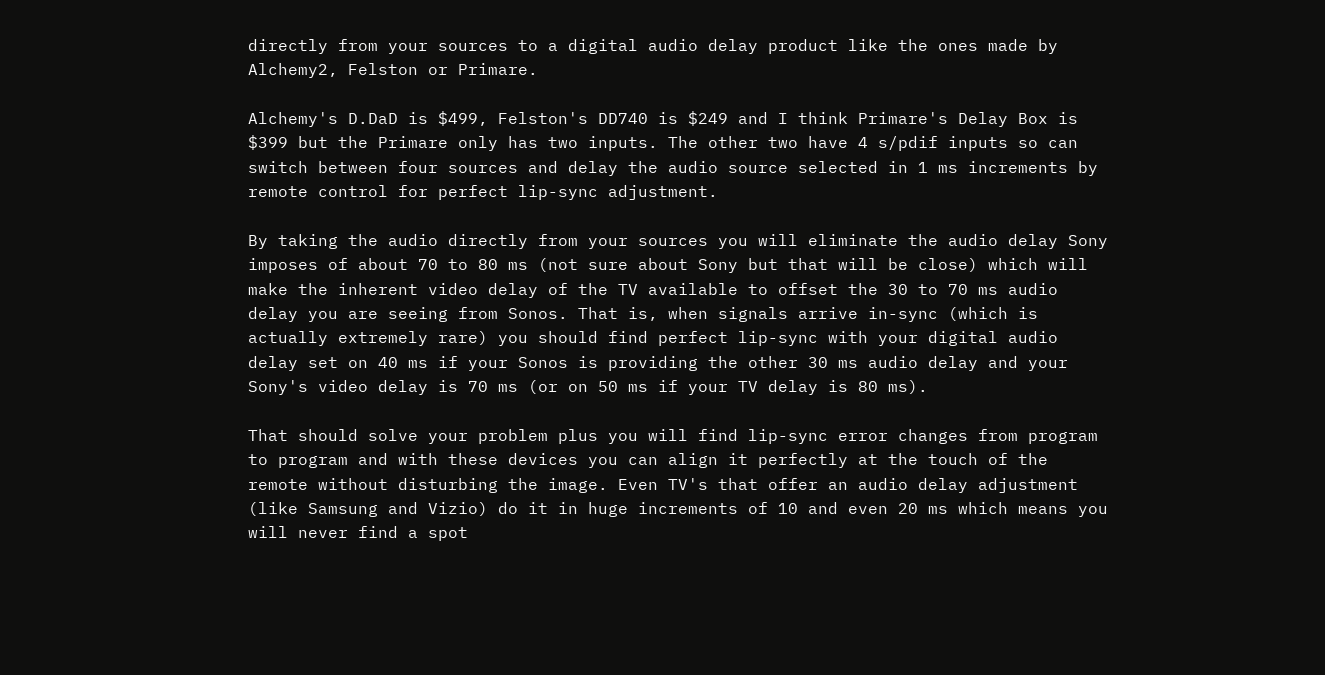directly from your sources to a digital audio delay product like the ones made by Alchemy2, Felston or Primare.

Alchemy's D.DaD is $499, Felston's DD740 is $249 and I think Primare's Delay Box is $399 but the Primare only has two inputs. The other two have 4 s/pdif inputs so can switch between four sources and delay the audio source selected in 1 ms increments by remote control for perfect lip-sync adjustment.

By taking the audio directly from your sources you will eliminate the audio delay Sony imposes of about 70 to 80 ms (not sure about Sony but that will be close) which will make the inherent video delay of the TV available to offset the 30 to 70 ms audio delay you are seeing from Sonos. That is, when signals arrive in-sync (which is actually extremely rare) you should find perfect lip-sync with your digital audio delay set on 40 ms if your Sonos is providing the other 30 ms audio delay and your Sony's video delay is 70 ms (or on 50 ms if your TV delay is 80 ms).

That should solve your problem plus you will find lip-sync error changes from program to program and with these devices you can align it perfectly at the touch of the remote without disturbing the image. Even TV's that offer an audio delay adjustment (like Samsung and Vizio) do it in huge increments of 10 and even 20 ms which means you will never find a spot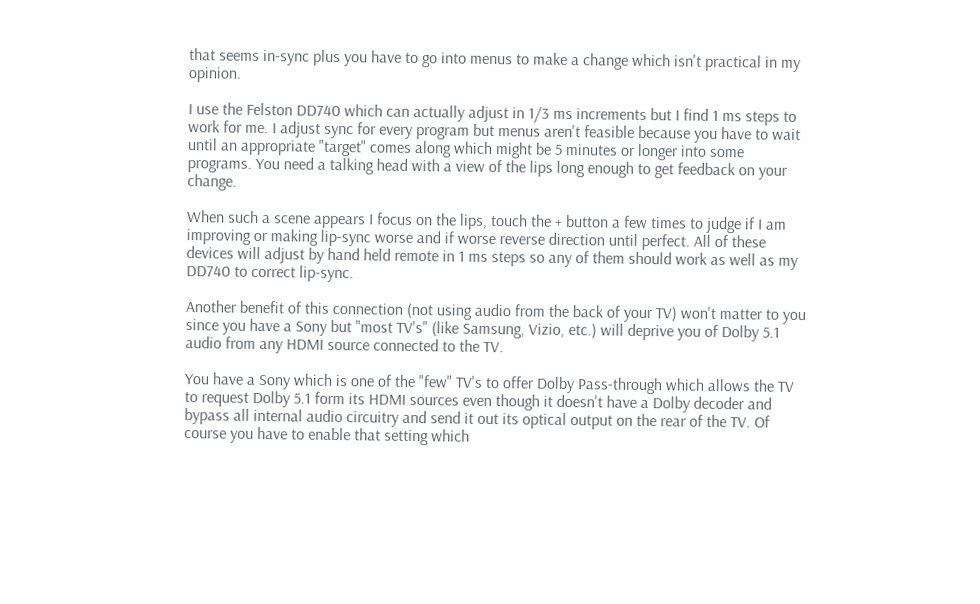that seems in-sync plus you have to go into menus to make a change which isn't practical in my opinion.

I use the Felston DD740 which can actually adjust in 1/3 ms increments but I find 1 ms steps to work for me. I adjust sync for every program but menus aren't feasible because you have to wait until an appropriate "target" comes along which might be 5 minutes or longer into some programs. You need a talking head with a view of the lips long enough to get feedback on your change.

When such a scene appears I focus on the lips, touch the + button a few times to judge if I am improving or making lip-sync worse and if worse reverse direction until perfect. All of these devices will adjust by hand held remote in 1 ms steps so any of them should work as well as my DD740 to correct lip-sync.

Another benefit of this connection (not using audio from the back of your TV) won't matter to you since you have a Sony but "most TV's" (like Samsung, Vizio, etc.) will deprive you of Dolby 5.1 audio from any HDMI source connected to the TV.

You have a Sony which is one of the "few" TV's to offer Dolby Pass-through which allows the TV to request Dolby 5.1 form its HDMI sources even though it doesn't have a Dolby decoder and bypass all internal audio circuitry and send it out its optical output on the rear of the TV. Of course you have to enable that setting which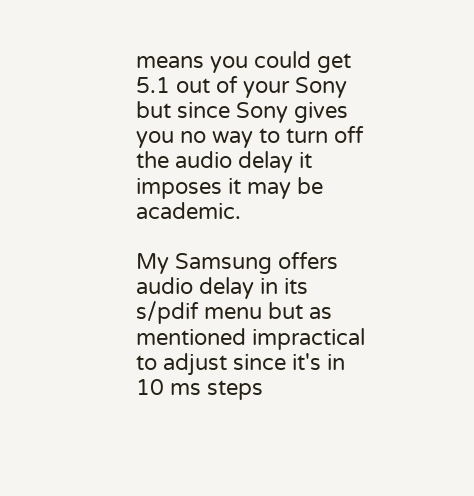means you could get 5.1 out of your Sony but since Sony gives you no way to turn off the audio delay it imposes it may be academic.

My Samsung offers audio delay in its s/pdif menu but as mentioned impractical to adjust since it's in 10 ms steps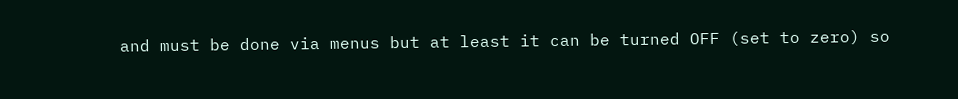and must be done via menus but at least it can be turned OFF (set to zero) so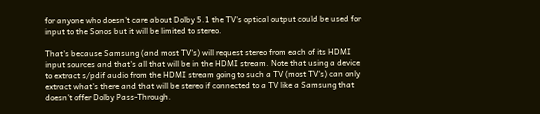for anyone who doesn't care about Dolby 5.1 the TV's optical output could be used for input to the Sonos but it will be limited to stereo.

That's because Samsung (and most TV's) will request stereo from each of its HDMI input sources and that's all that will be in the HDMI stream. Note that using a device to extract s/pdif audio from the HDMI stream going to such a TV (most TV's) can only extract what's there and that will be stereo if connected to a TV like a Samsung that doesn't offer Dolby Pass-Through.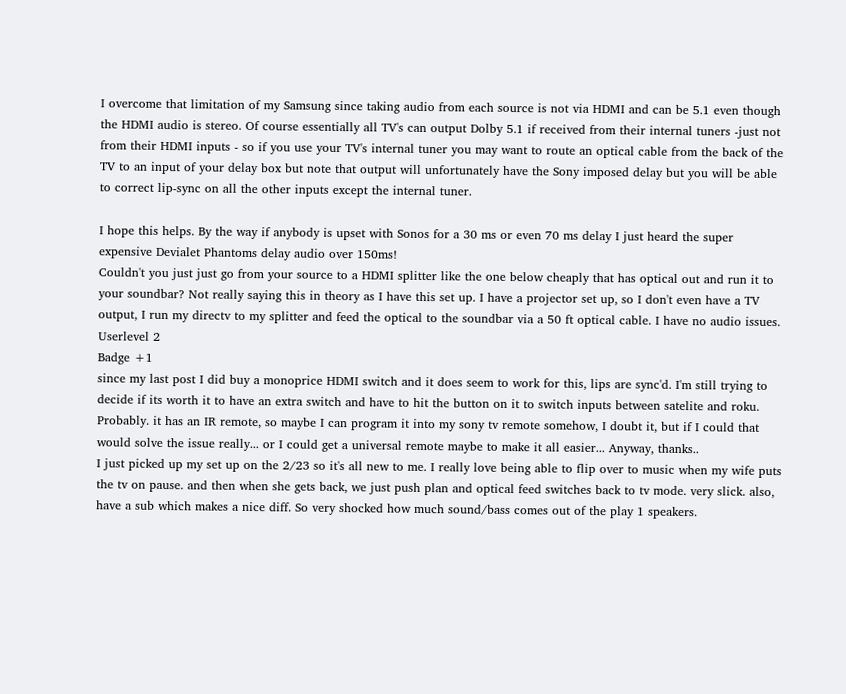I overcome that limitation of my Samsung since taking audio from each source is not via HDMI and can be 5.1 even though the HDMI audio is stereo. Of course essentially all TV's can output Dolby 5.1 if received from their internal tuners -just not from their HDMI inputs - so if you use your TV's internal tuner you may want to route an optical cable from the back of the TV to an input of your delay box but note that output will unfortunately have the Sony imposed delay but you will be able to correct lip-sync on all the other inputs except the internal tuner.

I hope this helps. By the way if anybody is upset with Sonos for a 30 ms or even 70 ms delay I just heard the super expensive Devialet Phantoms delay audio over 150ms!
Couldn't you just just go from your source to a HDMI splitter like the one below cheaply that has optical out and run it to your soundbar? Not really saying this in theory as I have this set up. I have a projector set up, so I don't even have a TV output, I run my directv to my splitter and feed the optical to the soundbar via a 50 ft optical cable. I have no audio issues.
Userlevel 2
Badge +1
since my last post I did buy a monoprice HDMI switch and it does seem to work for this, lips are sync'd. I'm still trying to decide if its worth it to have an extra switch and have to hit the button on it to switch inputs between satelite and roku. Probably. it has an IR remote, so maybe I can program it into my sony tv remote somehow, I doubt it, but if I could that would solve the issue really... or I could get a universal remote maybe to make it all easier... Anyway, thanks..
I just picked up my set up on the 2/23 so it's all new to me. I really love being able to flip over to music when my wife puts the tv on pause. and then when she gets back, we just push plan and optical feed switches back to tv mode. very slick. also, have a sub which makes a nice diff. So very shocked how much sound/bass comes out of the play 1 speakers.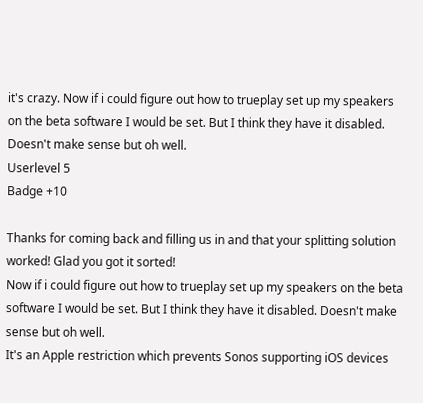it's crazy. Now if i could figure out how to trueplay set up my speakers on the beta software I would be set. But I think they have it disabled. Doesn't make sense but oh well.
Userlevel 5
Badge +10

Thanks for coming back and filling us in and that your splitting solution worked! Glad you got it sorted!
Now if i could figure out how to trueplay set up my speakers on the beta software I would be set. But I think they have it disabled. Doesn't make sense but oh well.
It's an Apple restriction which prevents Sonos supporting iOS devices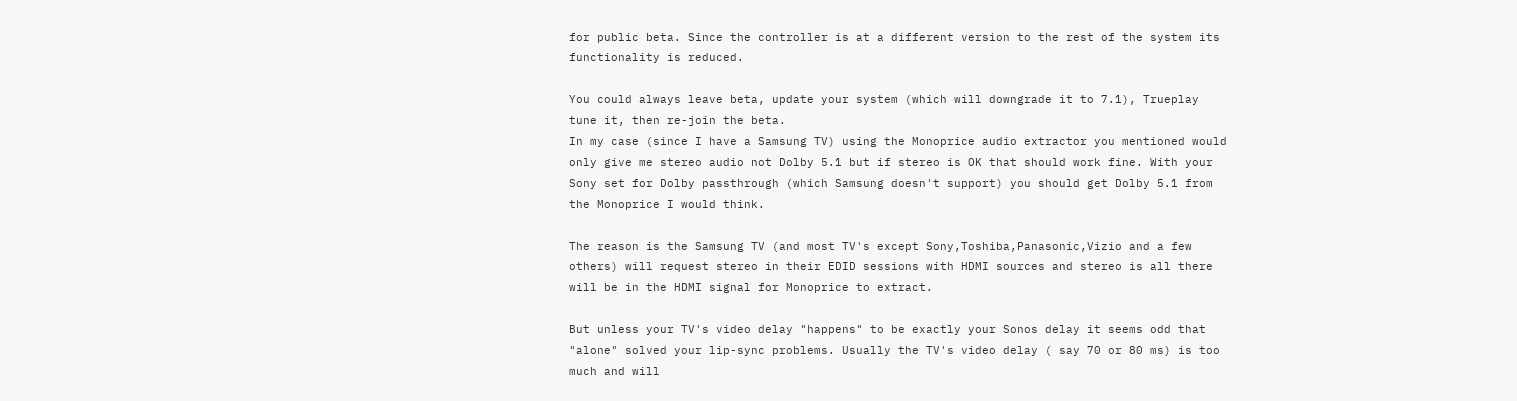for public beta. Since the controller is at a different version to the rest of the system its functionality is reduced.

You could always leave beta, update your system (which will downgrade it to 7.1), Trueplay tune it, then re-join the beta.
In my case (since I have a Samsung TV) using the Monoprice audio extractor you mentioned would only give me stereo audio not Dolby 5.1 but if stereo is OK that should work fine. With your Sony set for Dolby passthrough (which Samsung doesn't support) you should get Dolby 5.1 from the Monoprice I would think.

The reason is the Samsung TV (and most TV's except Sony,Toshiba,Panasonic,Vizio and a few others) will request stereo in their EDID sessions with HDMI sources and stereo is all there will be in the HDMI signal for Monoprice to extract.

But unless your TV's video delay "happens" to be exactly your Sonos delay it seems odd that "alone" solved your lip-sync problems. Usually the TV's video delay ( say 70 or 80 ms) is too much and will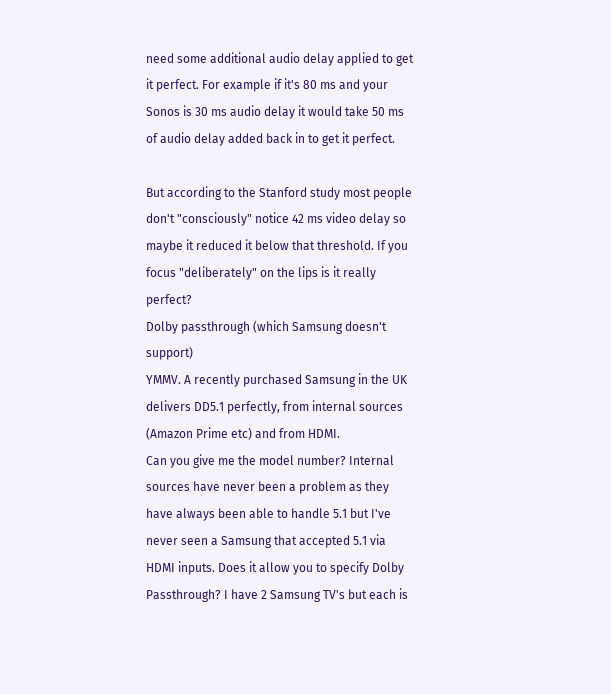need some additional audio delay applied to get it perfect. For example if it's 80 ms and your Sonos is 30 ms audio delay it would take 50 ms of audio delay added back in to get it perfect.

But according to the Stanford study most people don't "consciously" notice 42 ms video delay so maybe it reduced it below that threshold. If you focus "deliberately" on the lips is it really perfect?
Dolby passthrough (which Samsung doesn't support)
YMMV. A recently purchased Samsung in the UK delivers DD5.1 perfectly, from internal sources (Amazon Prime etc) and from HDMI.
Can you give me the model number? Internal sources have never been a problem as they have always been able to handle 5.1 but I've never seen a Samsung that accepted 5.1 via HDMI inputs. Does it allow you to specify Dolby Passthrough? I have 2 Samsung TV's but each is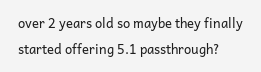over 2 years old so maybe they finally started offering 5.1 passthrough?